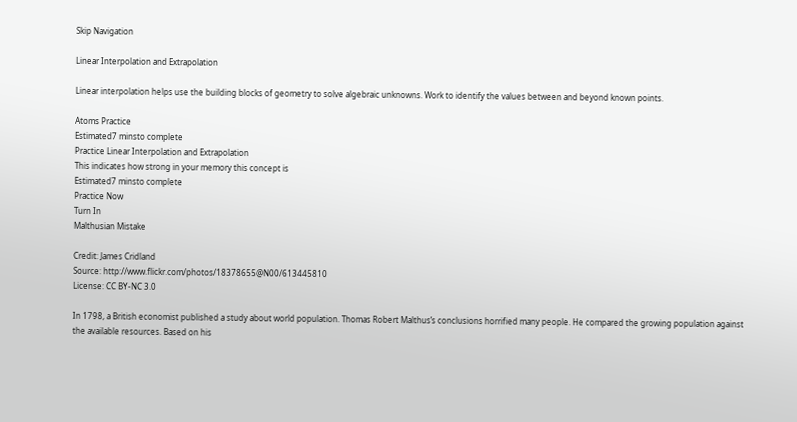Skip Navigation

Linear Interpolation and Extrapolation

Linear interpolation helps use the building blocks of geometry to solve algebraic unknowns. Work to identify the values between and beyond known points.

Atoms Practice
Estimated7 minsto complete
Practice Linear Interpolation and Extrapolation
This indicates how strong in your memory this concept is
Estimated7 minsto complete
Practice Now
Turn In
Malthusian Mistake

Credit: James Cridland
Source: http://www.flickr.com/photos/18378655@N00/613445810
License: CC BY-NC 3.0

In 1798, a British economist published a study about world population. Thomas Robert Malthus’s conclusions horrified many people. He compared the growing population against the available resources. Based on his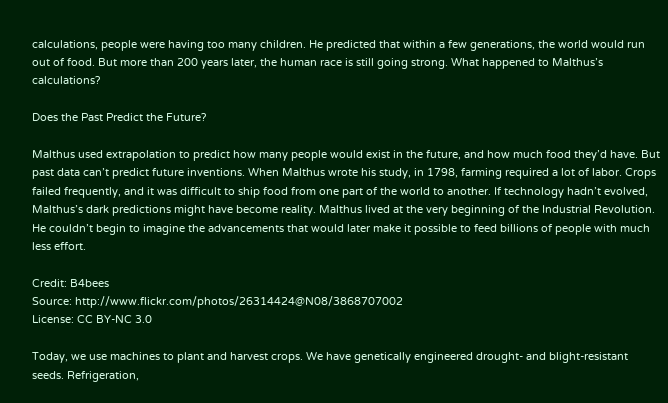calculations, people were having too many children. He predicted that within a few generations, the world would run out of food. But more than 200 years later, the human race is still going strong. What happened to Malthus’s calculations?

Does the Past Predict the Future?

Malthus used extrapolation to predict how many people would exist in the future, and how much food they’d have. But past data can’t predict future inventions. When Malthus wrote his study, in 1798, farming required a lot of labor. Crops failed frequently, and it was difficult to ship food from one part of the world to another. If technology hadn’t evolved, Malthus’s dark predictions might have become reality. Malthus lived at the very beginning of the Industrial Revolution. He couldn’t begin to imagine the advancements that would later make it possible to feed billions of people with much less effort.

Credit: B4bees
Source: http://www.flickr.com/photos/26314424@N08/3868707002
License: CC BY-NC 3.0

Today, we use machines to plant and harvest crops. We have genetically engineered drought- and blight-resistant seeds. Refrigeration,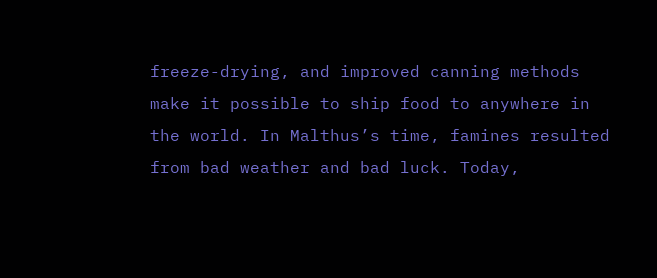freeze-drying, and improved canning methods make it possible to ship food to anywhere in the world. In Malthus’s time, famines resulted from bad weather and bad luck. Today,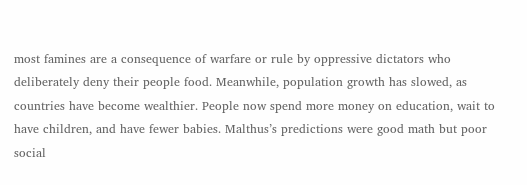most famines are a consequence of warfare or rule by oppressive dictators who deliberately deny their people food. Meanwhile, population growth has slowed, as countries have become wealthier. People now spend more money on education, wait to have children, and have fewer babies. Malthus’s predictions were good math but poor social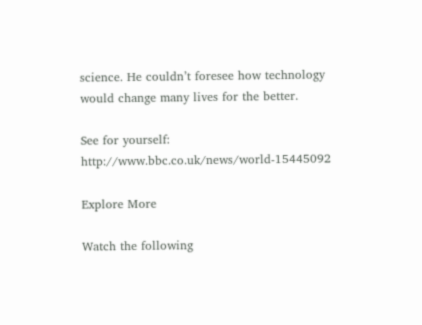science. He couldn’t foresee how technology would change many lives for the better.

See for yourself: http://www.bbc.co.uk/news/world-15445092

Explore More

Watch the following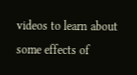videos to learn about some effects of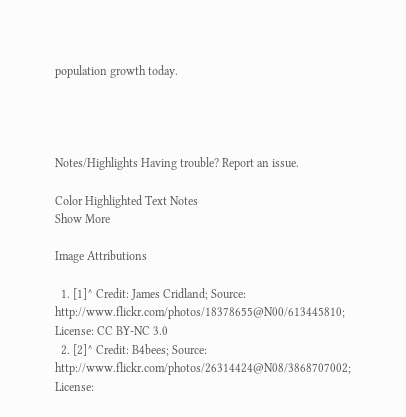population growth today.




Notes/Highlights Having trouble? Report an issue.

Color Highlighted Text Notes
Show More

Image Attributions

  1. [1]^ Credit: James Cridland; Source: http://www.flickr.com/photos/18378655@N00/613445810; License: CC BY-NC 3.0
  2. [2]^ Credit: B4bees; Source: http://www.flickr.com/photos/26314424@N08/3868707002; License: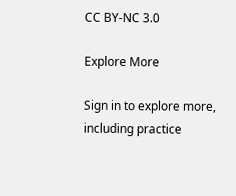CC BY-NC 3.0

Explore More

Sign in to explore more, including practice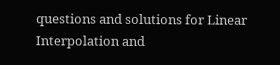questions and solutions for Linear Interpolation and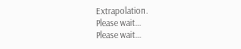Extrapolation.
Please wait...
Please wait...